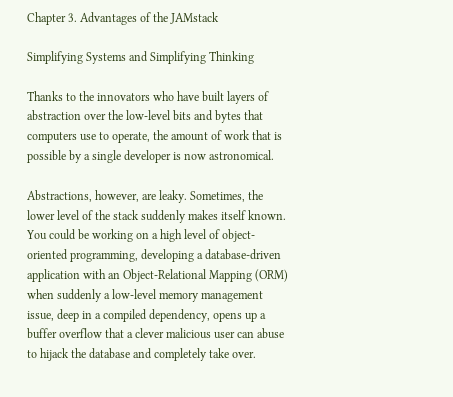Chapter 3. Advantages of the JAMstack

Simplifying Systems and Simplifying Thinking

Thanks to the innovators who have built layers of abstraction over the low-level bits and bytes that computers use to operate, the amount of work that is possible by a single developer is now astronomical.

Abstractions, however, are leaky. Sometimes, the lower level of the stack suddenly makes itself known. You could be working on a high level of object-oriented programming, developing a database-driven application with an Object-Relational Mapping (ORM) when suddenly a low-level memory management issue, deep in a compiled dependency, opens up a buffer overflow that a clever malicious user can abuse to hijack the database and completely take over.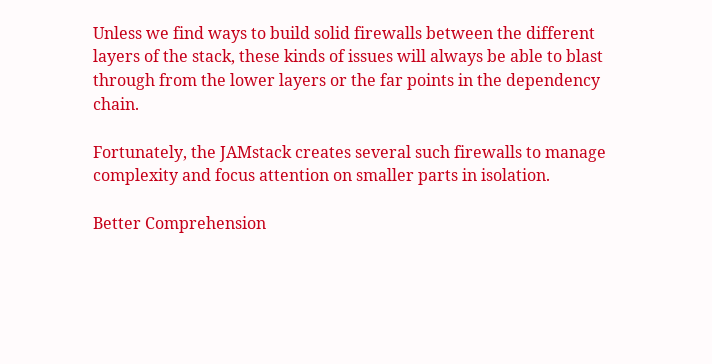Unless we find ways to build solid firewalls between the different layers of the stack, these kinds of issues will always be able to blast through from the lower layers or the far points in the dependency chain.

Fortunately, the JAMstack creates several such firewalls to manage complexity and focus attention on smaller parts in isolation.

Better Comprehension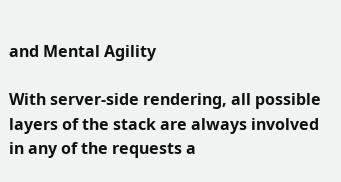and Mental Agility

With server-side rendering, all possible layers of the stack are always involved in any of the requests a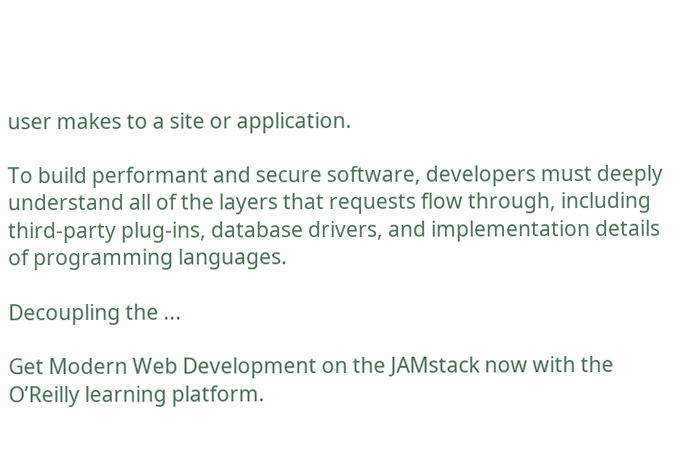user makes to a site or application.

To build performant and secure software, developers must deeply understand all of the layers that requests flow through, including third-party plug-ins, database drivers, and implementation details of programming languages.

Decoupling the ...

Get Modern Web Development on the JAMstack now with the O’Reilly learning platform.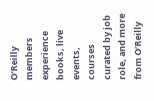O’Reilly members experience books, live events, courses curated by job role, and more from O’Reilly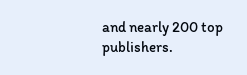and nearly 200 top publishers.